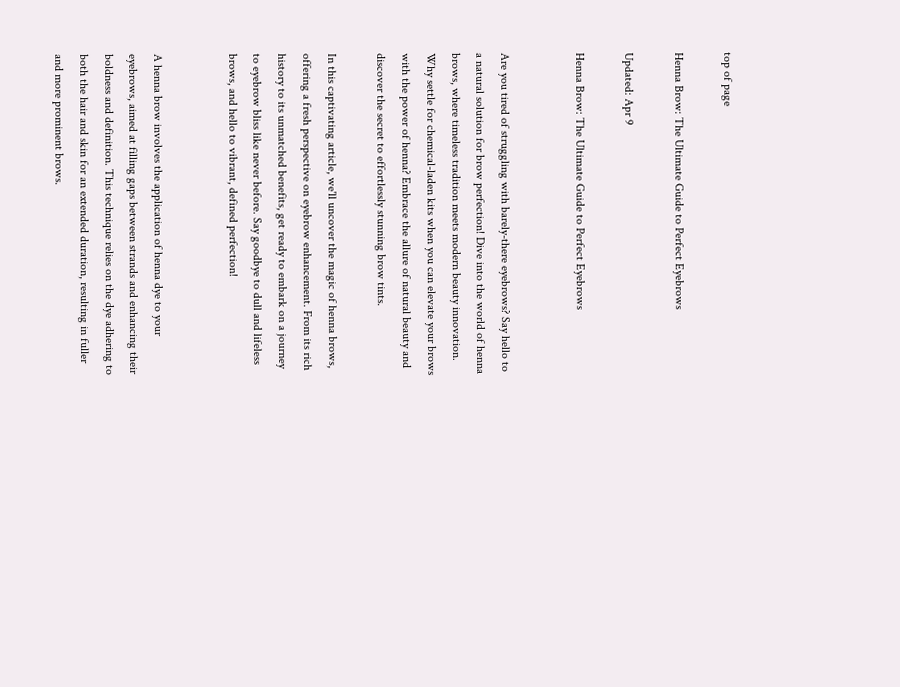top of page

Henna Brow: The Ultimate Guide to Perfect Eyebrows

Updated: Apr 9

Henna Brow: The Ultimate Guide to Perfect Eyebrows


Are you tired of struggling with barely-there eyebrows? Say hello to a natural solution for brow perfection! Dive into the world of henna brows, where timeless tradition meets modern beauty innovation. Why settle for chemical-laden kits when you can elevate your brows with the power of henna? Embrace the allure of natural beauty and discover the secret to effortlessly stunning brow tints.

In this captivating article, we'll uncover the magic of henna brows, offering a fresh perspective on eyebrow enhancement. From its rich history to its unmatched benefits, get ready to embark on a journey to eyebrow bliss like never before. Say goodbye to dull and lifeless brows, and hello to vibrant, defined perfection!


A henna brow involves the application of henna dye to your eyebrows, aimed at filling gaps between strands and enhancing their boldness and definition. This technique relies on the dye adhering to both the hair and skin for an extended duration, resulting in fuller and more prominent brows.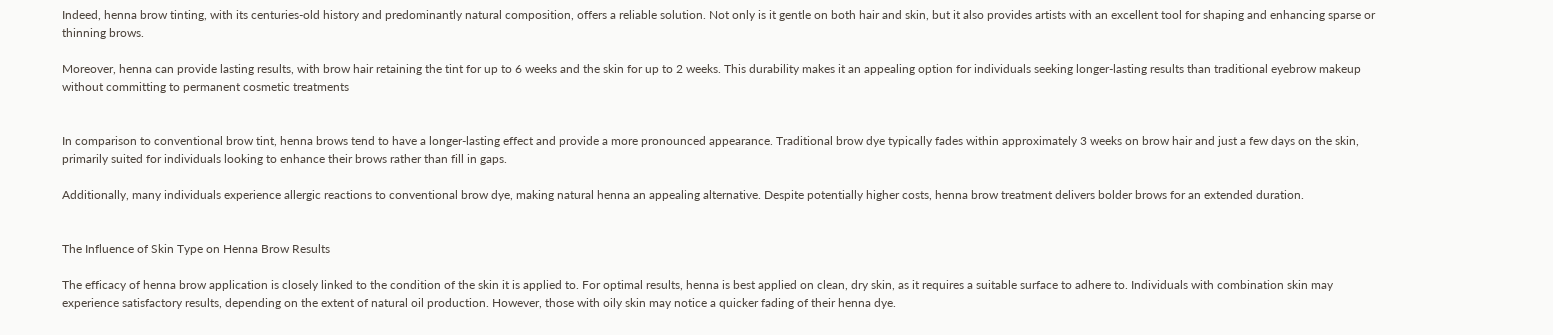Indeed, henna brow tinting, with its centuries-old history and predominantly natural composition, offers a reliable solution. Not only is it gentle on both hair and skin, but it also provides artists with an excellent tool for shaping and enhancing sparse or thinning brows.

Moreover, henna can provide lasting results, with brow hair retaining the tint for up to 6 weeks and the skin for up to 2 weeks. This durability makes it an appealing option for individuals seeking longer-lasting results than traditional eyebrow makeup without committing to permanent cosmetic treatments


In comparison to conventional brow tint, henna brows tend to have a longer-lasting effect and provide a more pronounced appearance. Traditional brow dye typically fades within approximately 3 weeks on brow hair and just a few days on the skin, primarily suited for individuals looking to enhance their brows rather than fill in gaps.

Additionally, many individuals experience allergic reactions to conventional brow dye, making natural henna an appealing alternative. Despite potentially higher costs, henna brow treatment delivers bolder brows for an extended duration.


The Influence of Skin Type on Henna Brow Results

The efficacy of henna brow application is closely linked to the condition of the skin it is applied to. For optimal results, henna is best applied on clean, dry skin, as it requires a suitable surface to adhere to. Individuals with combination skin may experience satisfactory results, depending on the extent of natural oil production. However, those with oily skin may notice a quicker fading of their henna dye.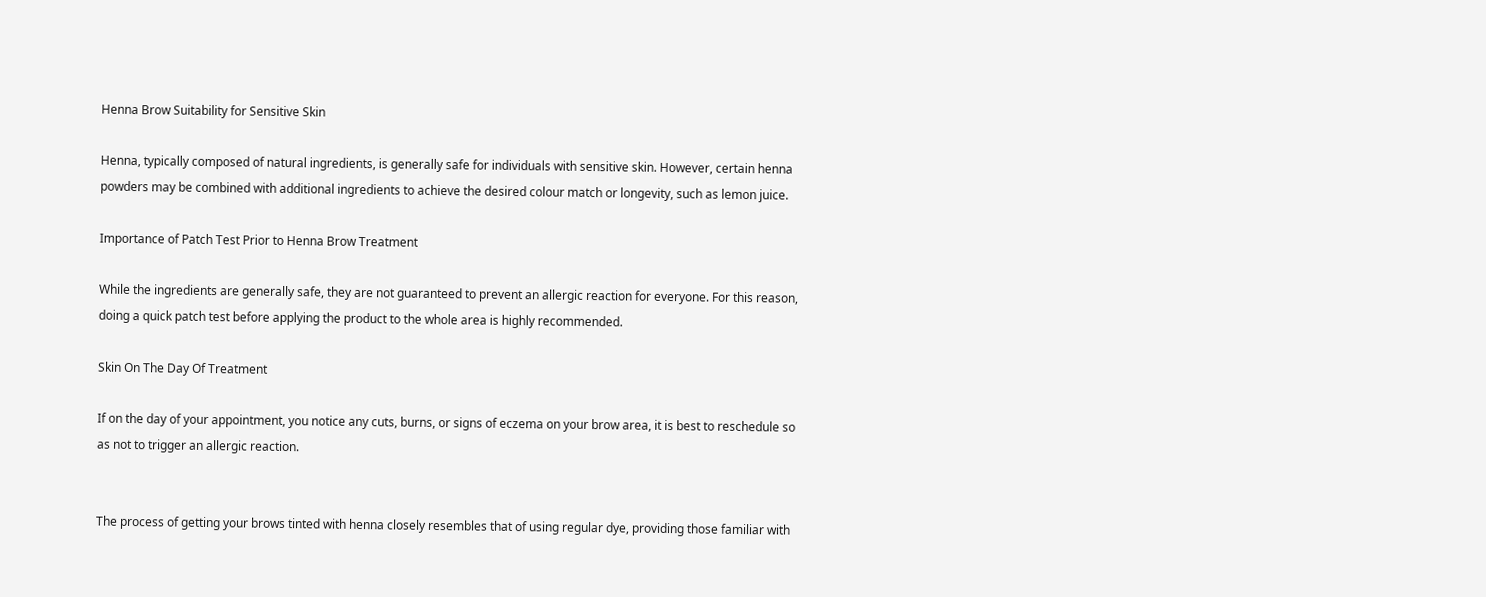Henna Brow Suitability for Sensitive Skin

Henna, typically composed of natural ingredients, is generally safe for individuals with sensitive skin. However, certain henna powders may be combined with additional ingredients to achieve the desired colour match or longevity, such as lemon juice.

Importance of Patch Test Prior to Henna Brow Treatment

While the ingredients are generally safe, they are not guaranteed to prevent an allergic reaction for everyone. For this reason, doing a quick patch test before applying the product to the whole area is highly recommended.

Skin On The Day Of Treatment

If on the day of your appointment, you notice any cuts, burns, or signs of eczema on your brow area, it is best to reschedule so as not to trigger an allergic reaction.


The process of getting your brows tinted with henna closely resembles that of using regular dye, providing those familiar with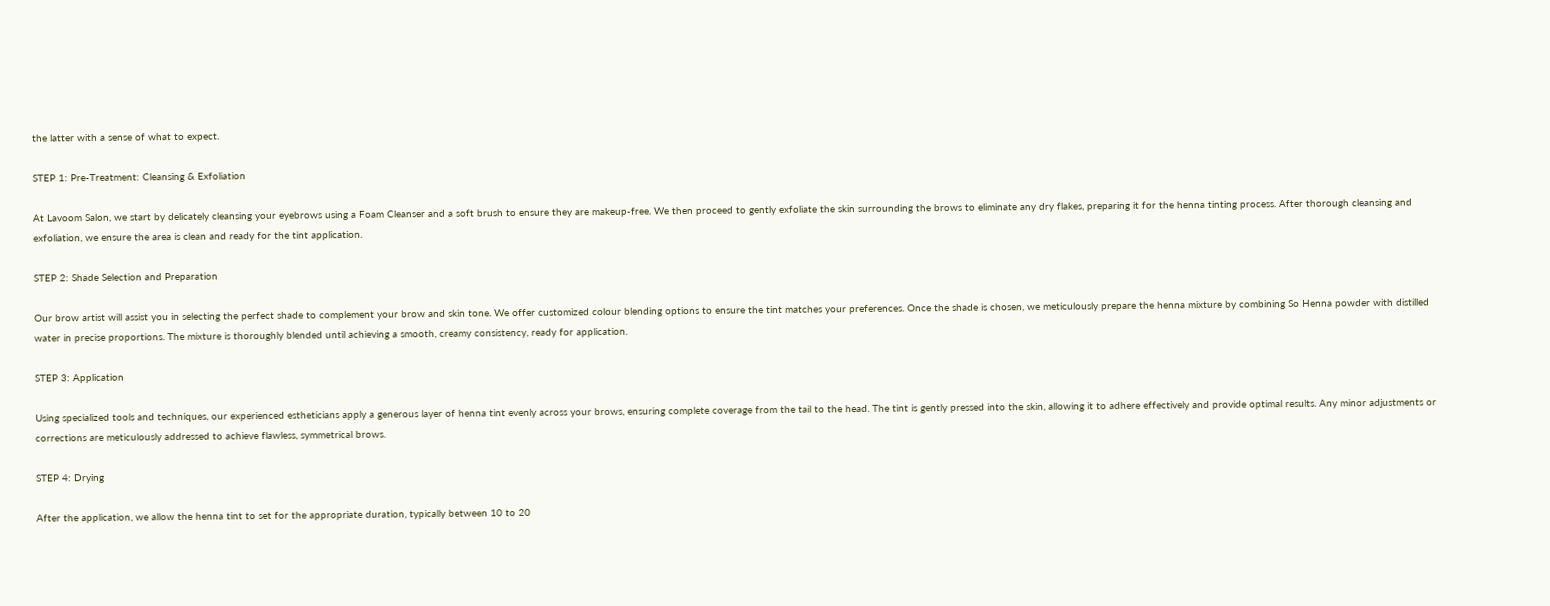the latter with a sense of what to expect.

STEP 1: Pre-Treatment: Cleansing & Exfoliation

At Lavoom Salon, we start by delicately cleansing your eyebrows using a Foam Cleanser and a soft brush to ensure they are makeup-free. We then proceed to gently exfoliate the skin surrounding the brows to eliminate any dry flakes, preparing it for the henna tinting process. After thorough cleansing and exfoliation, we ensure the area is clean and ready for the tint application.

STEP 2: Shade Selection and Preparation

Our brow artist will assist you in selecting the perfect shade to complement your brow and skin tone. We offer customized colour blending options to ensure the tint matches your preferences. Once the shade is chosen, we meticulously prepare the henna mixture by combining So Henna powder with distilled water in precise proportions. The mixture is thoroughly blended until achieving a smooth, creamy consistency, ready for application.

STEP 3: Application

Using specialized tools and techniques, our experienced estheticians apply a generous layer of henna tint evenly across your brows, ensuring complete coverage from the tail to the head. The tint is gently pressed into the skin, allowing it to adhere effectively and provide optimal results. Any minor adjustments or corrections are meticulously addressed to achieve flawless, symmetrical brows.

STEP 4: Drying

After the application, we allow the henna tint to set for the appropriate duration, typically between 10 to 20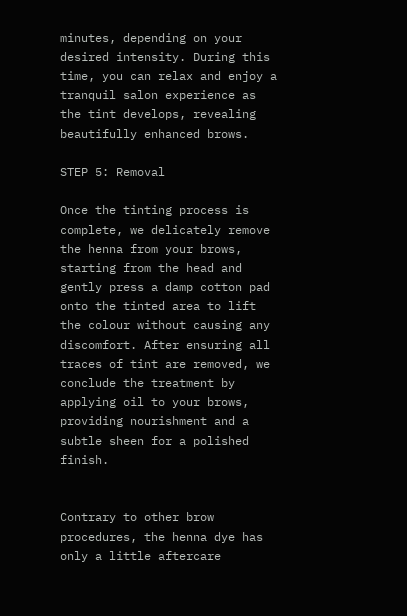minutes, depending on your desired intensity. During this time, you can relax and enjoy a tranquil salon experience as the tint develops, revealing beautifully enhanced brows.

STEP 5: Removal

Once the tinting process is complete, we delicately remove the henna from your brows, starting from the head and gently press a damp cotton pad onto the tinted area to lift the colour without causing any discomfort. After ensuring all traces of tint are removed, we conclude the treatment by applying oil to your brows, providing nourishment and a subtle sheen for a polished finish.


Contrary to other brow procedures, the henna dye has only a little aftercare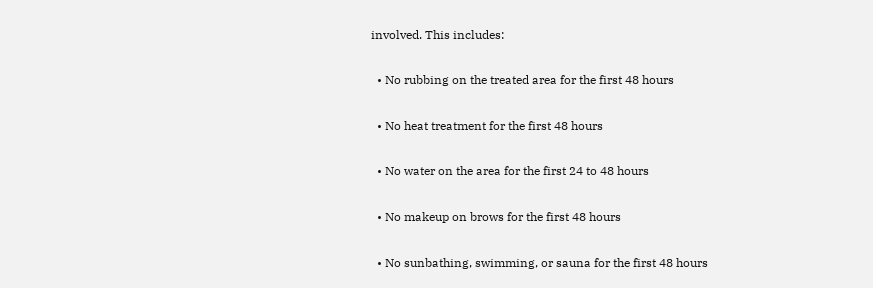involved. This includes:

  • No rubbing on the treated area for the first 48 hours

  • No heat treatment for the first 48 hours

  • No water on the area for the first 24 to 48 hours

  • No makeup on brows for the first 48 hours

  • No sunbathing, swimming, or sauna for the first 48 hours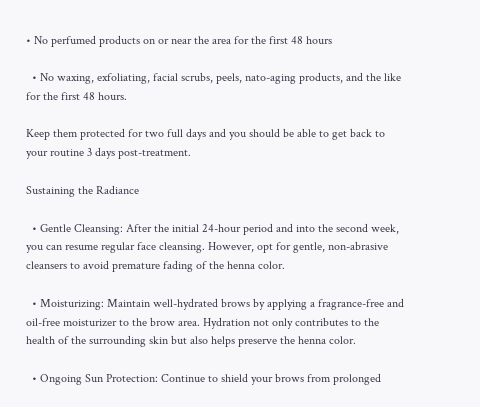• No perfumed products on or near the area for the first 48 hours

  • No waxing, exfoliating, facial scrubs, peels, nato-aging products, and the like for the first 48 hours.

Keep them protected for two full days and you should be able to get back to your routine 3 days post-treatment.

Sustaining the Radiance

  • Gentle Cleansing: After the initial 24-hour period and into the second week, you can resume regular face cleansing. However, opt for gentle, non-abrasive cleansers to avoid premature fading of the henna color.

  • Moisturizing: Maintain well-hydrated brows by applying a fragrance-free and oil-free moisturizer to the brow area. Hydration not only contributes to the health of the surrounding skin but also helps preserve the henna color.

  • Ongoing Sun Protection: Continue to shield your brows from prolonged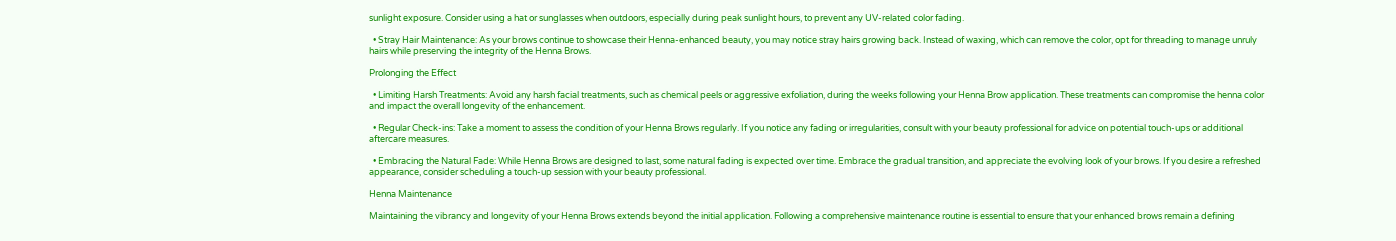sunlight exposure. Consider using a hat or sunglasses when outdoors, especially during peak sunlight hours, to prevent any UV-related color fading.

  • Stray Hair Maintenance: As your brows continue to showcase their Henna-enhanced beauty, you may notice stray hairs growing back. Instead of waxing, which can remove the color, opt for threading to manage unruly hairs while preserving the integrity of the Henna Brows.

Prolonging the Effect

  • Limiting Harsh Treatments: Avoid any harsh facial treatments, such as chemical peels or aggressive exfoliation, during the weeks following your Henna Brow application. These treatments can compromise the henna color and impact the overall longevity of the enhancement.

  • Regular Check-ins: Take a moment to assess the condition of your Henna Brows regularly. If you notice any fading or irregularities, consult with your beauty professional for advice on potential touch-ups or additional aftercare measures.

  • Embracing the Natural Fade: While Henna Brows are designed to last, some natural fading is expected over time. Embrace the gradual transition, and appreciate the evolving look of your brows. If you desire a refreshed appearance, consider scheduling a touch-up session with your beauty professional.

Henna Maintenance

Maintaining the vibrancy and longevity of your Henna Brows extends beyond the initial application. Following a comprehensive maintenance routine is essential to ensure that your enhanced brows remain a defining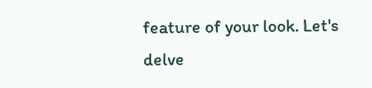feature of your look. Let's delve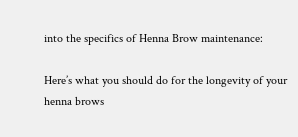into the specifics of Henna Brow maintenance:

Here’s what you should do for the longevity of your henna brows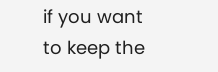if you want to keep the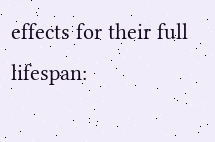effects for their full lifespan: